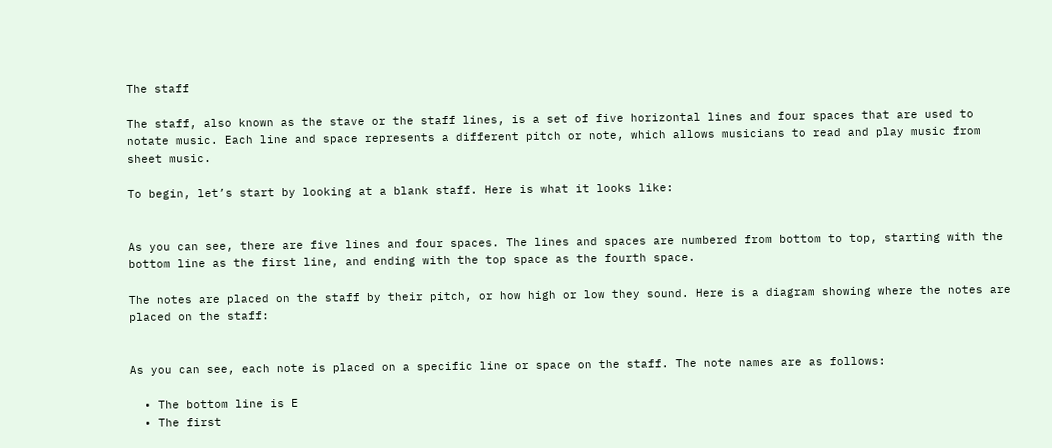The staff

The staff, also known as the stave or the staff lines, is a set of five horizontal lines and four spaces that are used to notate music. Each line and space represents a different pitch or note, which allows musicians to read and play music from sheet music.

To begin, let’s start by looking at a blank staff. Here is what it looks like:


As you can see, there are five lines and four spaces. The lines and spaces are numbered from bottom to top, starting with the bottom line as the first line, and ending with the top space as the fourth space.

The notes are placed on the staff by their pitch, or how high or low they sound. Here is a diagram showing where the notes are placed on the staff:


As you can see, each note is placed on a specific line or space on the staff. The note names are as follows:

  • The bottom line is E
  • The first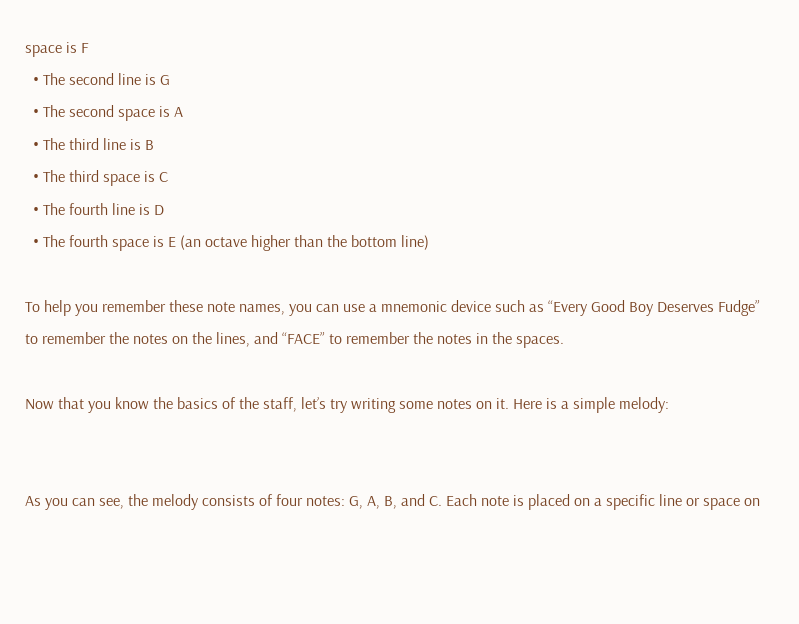space is F
  • The second line is G
  • The second space is A
  • The third line is B
  • The third space is C
  • The fourth line is D
  • The fourth space is E (an octave higher than the bottom line)

To help you remember these note names, you can use a mnemonic device such as “Every Good Boy Deserves Fudge” to remember the notes on the lines, and “FACE” to remember the notes in the spaces.

Now that you know the basics of the staff, let’s try writing some notes on it. Here is a simple melody:


As you can see, the melody consists of four notes: G, A, B, and C. Each note is placed on a specific line or space on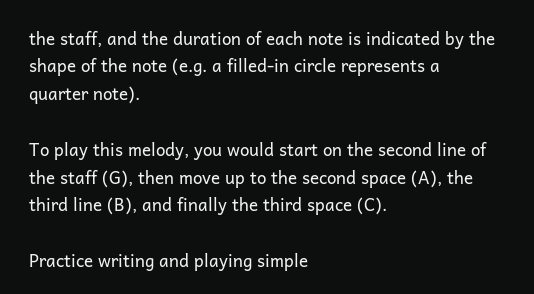the staff, and the duration of each note is indicated by the shape of the note (e.g. a filled-in circle represents a quarter note).

To play this melody, you would start on the second line of the staff (G), then move up to the second space (A), the third line (B), and finally the third space (C).

Practice writing and playing simple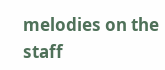melodies on the staff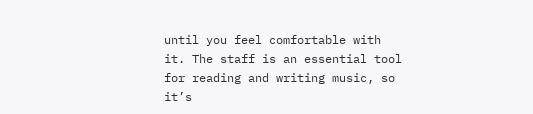until you feel comfortable with it. The staff is an essential tool for reading and writing music, so it’s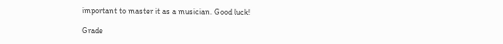important to master it as a musician. Good luck!

Grade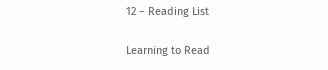12 – Reading List

Learning to Read